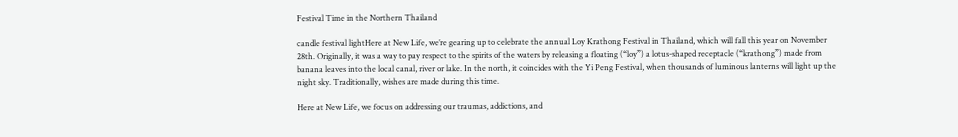Festival Time in the Northern Thailand

candle festival lightHere at New Life, we’re gearing up to celebrate the annual Loy Krathong Festival in Thailand, which will fall this year on November 28th. Originally, it was a way to pay respect to the spirits of the waters by releasing a floating (“loy”) a lotus-shaped receptacle (“krathong”) made from banana leaves into the local canal, river or lake. In the north, it coincides with the Yi Peng Festival, when thousands of luminous lanterns will light up the night sky. Traditionally, wishes are made during this time.

Here at New Life, we focus on addressing our traumas, addictions, and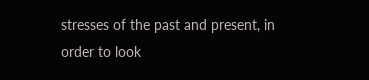stresses of the past and present, in order to look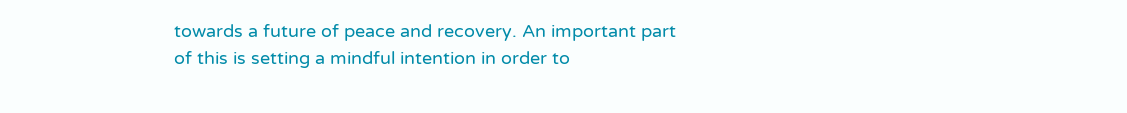towards a future of peace and recovery. An important part of this is setting a mindful intention in order to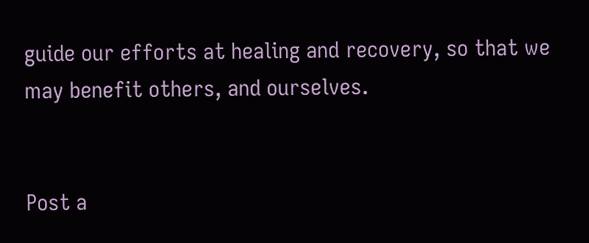guide our efforts at healing and recovery, so that we may benefit others, and ourselves.


Post a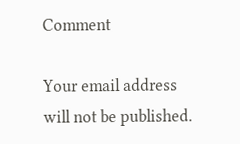Comment

Your email address will not be published.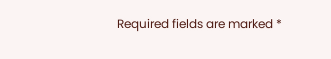Required fields are marked *